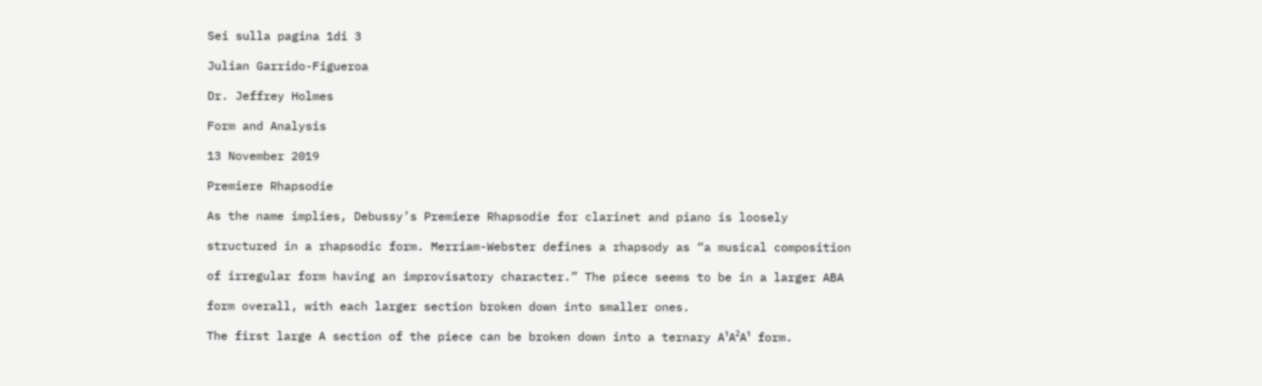Sei sulla pagina 1di 3

Julian Garrido-Figueroa

Dr. Jeffrey Holmes

Form and Analysis

13 November 2019

Premiere Rhapsodie

As the name implies, Debussy’s Premiere Rhapsodie for clarinet and piano is loosely

structured in a rhapsodic form. Merriam-Webster defines a rhapsody as “a musical composition

of irregular form having an improvisatory character.” The piece seems to be in a larger ABA

form overall, with each larger section broken down into smaller ones.

The first large A section of the piece can be broken down into a ternary A¹A²A¹ form.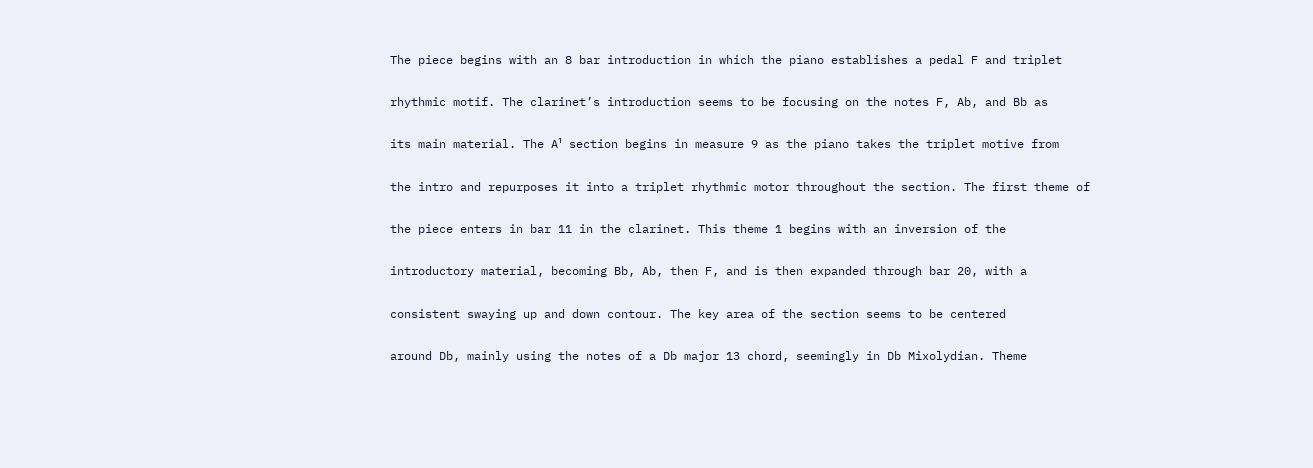The piece begins with an 8 bar introduction in which the piano establishes a pedal F and triplet

rhythmic motif. The clarinet’s introduction seems to be focusing on the notes F, Ab, and Bb as

its main material. The A¹ section begins in measure 9 as the piano takes the triplet motive from

the intro and repurposes it into a triplet rhythmic motor throughout the section. The first theme of

the piece enters in bar 11 in the clarinet. This theme 1 begins with an inversion of the

introductory material, becoming Bb, Ab, then F, and is then expanded through bar 20, with a

consistent swaying up and down contour. The key area of the section seems to be centered

around Db, mainly using the notes of a Db major 13 chord, seemingly in Db Mixolydian. Theme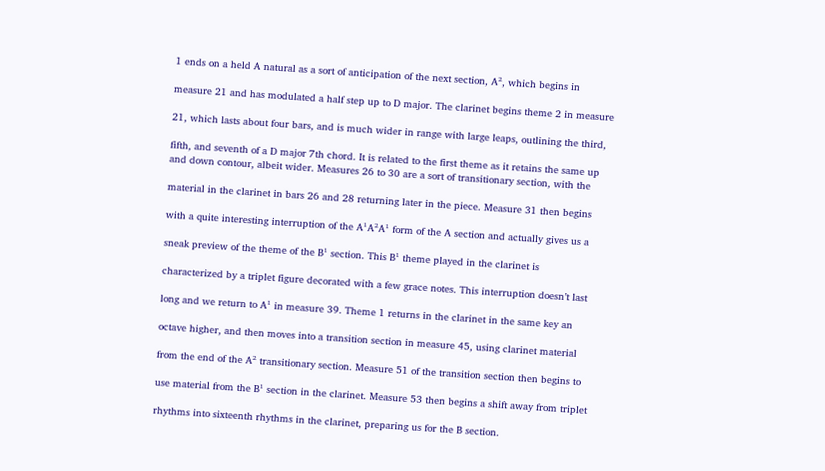1 ends on a held A natural as a sort of anticipation of the next section, A², which begins in

measure 21 and has modulated a half step up to D major. The clarinet begins theme 2 in measure

21, which lasts about four bars, and is much wider in range with large leaps, outlining the third,

fifth, and seventh of a D major 7th chord. It is related to the first theme as it retains the same up
and down contour, albeit wider. Measures 26 to 30 are a sort of transitionary section, with the

material in the clarinet in bars 26 and 28 returning later in the piece. Measure 31 then begins

with a quite interesting interruption of the A¹A²A¹ form of the A section and actually gives us a

sneak preview of the theme of the B¹ section. This B¹ theme played in the clarinet is

characterized by a triplet figure decorated with a few grace notes. This interruption doesn’t last

long and we return to A¹ in measure 39. Theme 1 returns in the clarinet in the same key an

octave higher, and then moves into a transition section in measure 45, using clarinet material

from the end of the A² transitionary section. Measure 51 of the transition section then begins to

use material from the B¹ section in the clarinet. Measure 53 then begins a shift away from triplet

rhythms into sixteenth rhythms in the clarinet, preparing us for the B section.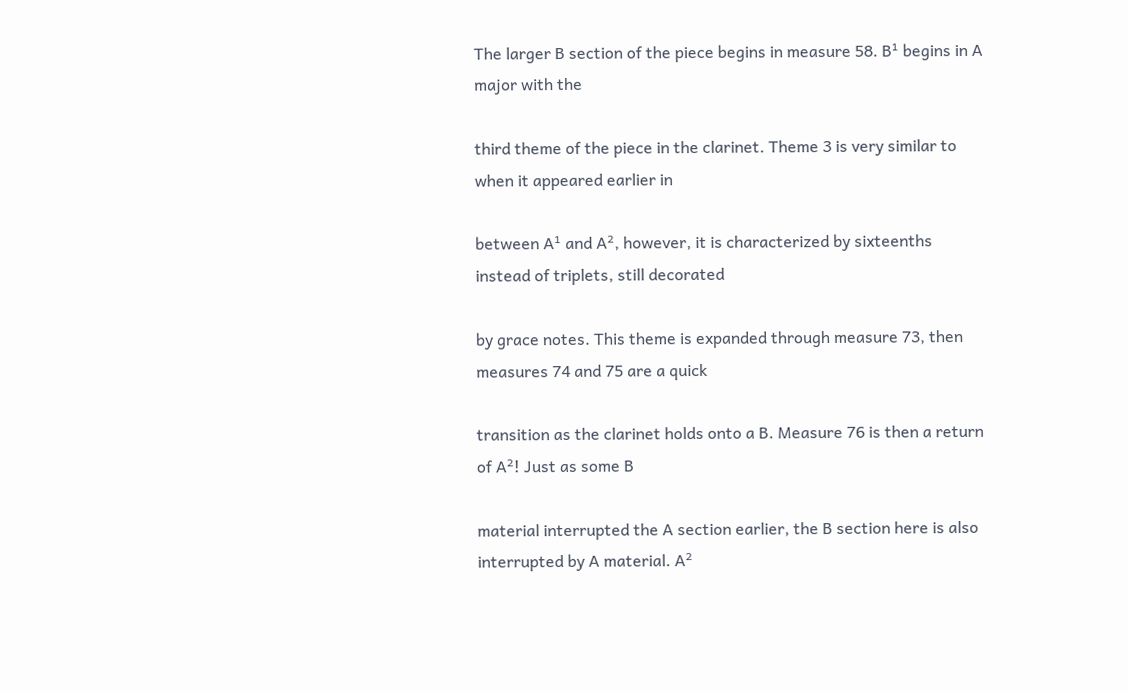The larger B section of the piece begins in measure 58. B¹ begins in A major with the

third theme of the piece in the clarinet. Theme 3 is very similar to when it appeared earlier in

between A¹ and A², however, it is characterized by sixteenths instead of triplets, still decorated

by grace notes. This theme is expanded through measure 73, then measures 74 and 75 are a quick

transition as the clarinet holds onto a B. Measure 76 is then a return of A²! Just as some B

material interrupted the A section earlier, the B section here is also interrupted by A material. A²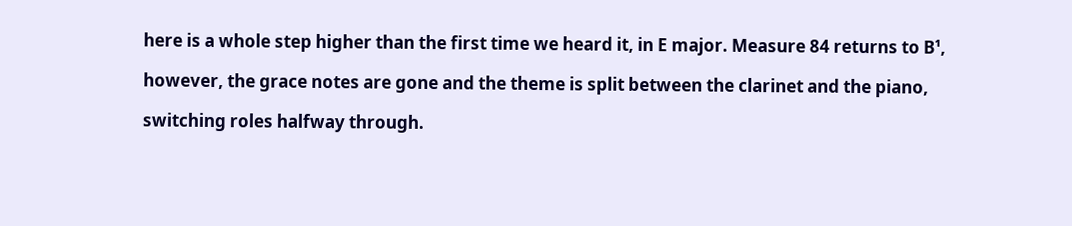here is a whole step higher than the first time we heard it, in E major. Measure 84 returns to B¹,

however, the grace notes are gone and the theme is split between the clarinet and the piano,

switching roles halfway through.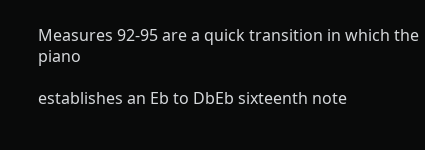Measures 92-95 are a quick transition in which the piano

establishes an Eb to DbEb sixteenth note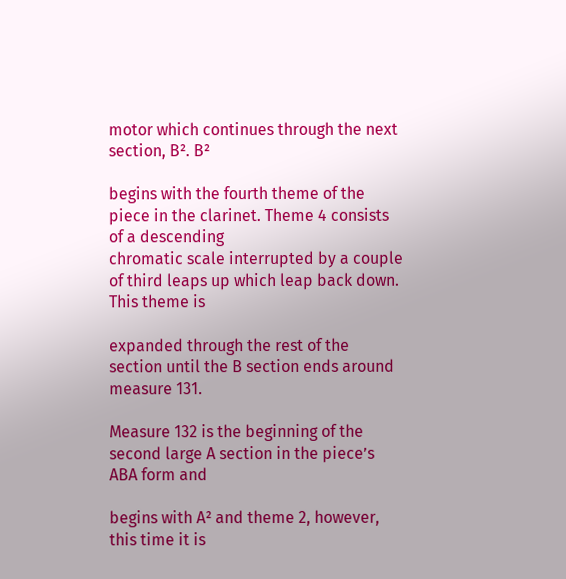motor which continues through the next section, B². B²

begins with the fourth theme of the piece in the clarinet. Theme 4 consists of a descending
chromatic scale interrupted by a couple of third leaps up which leap back down. This theme is

expanded through the rest of the section until the B section ends around measure 131.

Measure 132 is the beginning of the second large A section in the piece’s ABA form and

begins with A² and theme 2, however, this time it is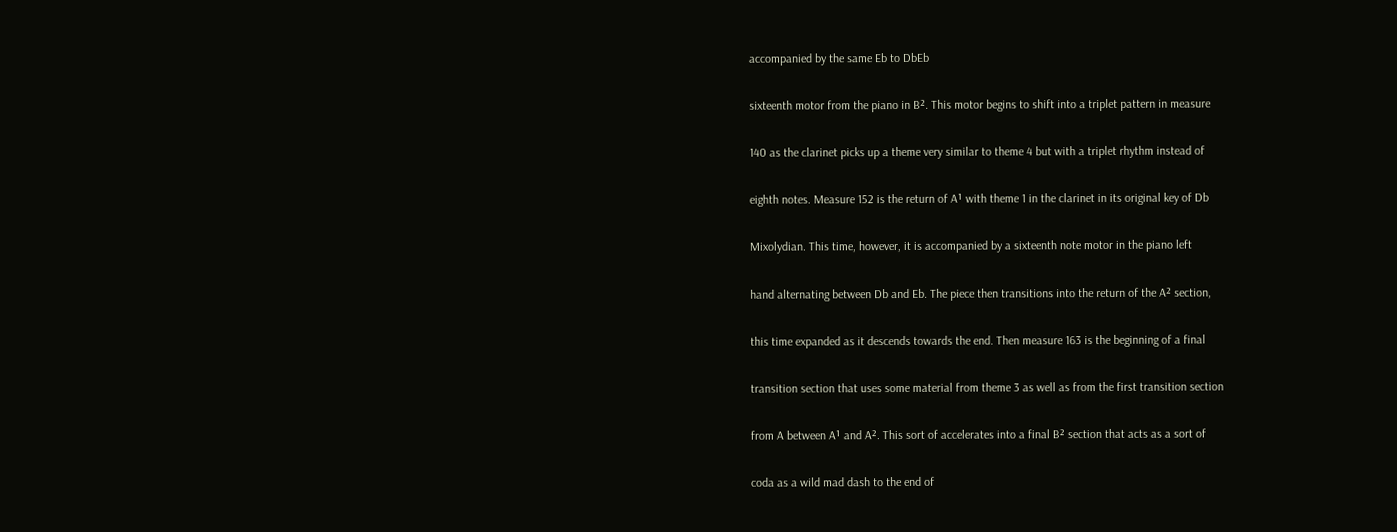accompanied by the same Eb to DbEb

sixteenth motor from the piano in B². This motor begins to shift into a triplet pattern in measure

140 as the clarinet picks up a theme very similar to theme 4 but with a triplet rhythm instead of

eighth notes. Measure 152 is the return of A¹ with theme 1 in the clarinet in its original key of Db

Mixolydian. This time, however, it is accompanied by a sixteenth note motor in the piano left

hand alternating between Db and Eb. The piece then transitions into the return of the A² section,

this time expanded as it descends towards the end. Then measure 163 is the beginning of a final

transition section that uses some material from theme 3 as well as from the first transition section

from A between A¹ and A². This sort of accelerates into a final B² section that acts as a sort of

coda as a wild mad dash to the end of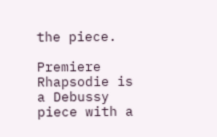the piece.

Premiere Rhapsodie is a Debussy piece with a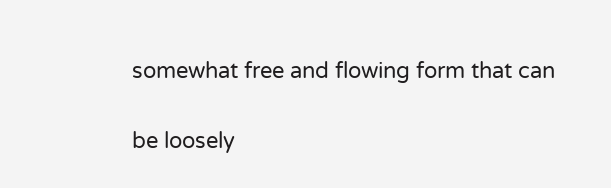somewhat free and flowing form that can

be loosely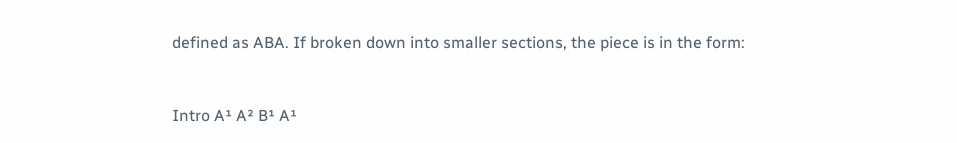defined as ABA. If broken down into smaller sections, the piece is in the form:


Intro A¹ A² B¹ A¹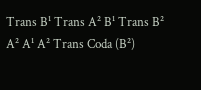Trans B¹ Trans A² B¹ Trans B² A² A¹ A² Trans Coda (B²)